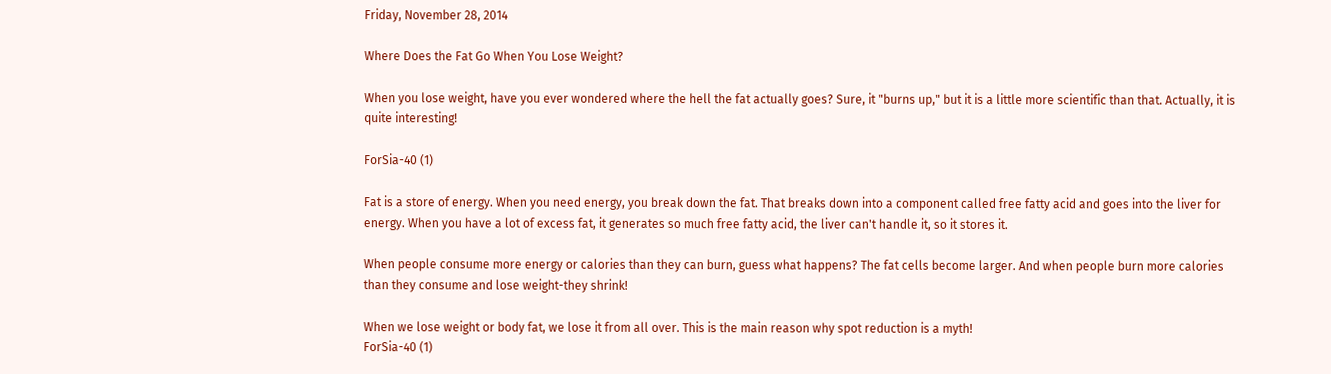Friday, November 28, 2014

Where Does the Fat Go When You Lose Weight?

When you lose weight, have you ever wondered where the hell the fat actually goes? Sure, it "burns up," but it is a little more scientific than that. Actually, it is quite interesting!

ForSia-40 (1)

Fat is a store of energy. When you need energy, you break down the fat. That breaks down into a component called free fatty acid and goes into the liver for energy. When you have a lot of excess fat, it generates so much free fatty acid, the liver can't handle it, so it stores it.

When people consume more energy or calories than they can burn, guess what happens? The fat cells become larger. And when people burn more calories than they consume and lose weight-they shrink!

When we lose weight or body fat, we lose it from all over. This is the main reason why spot reduction is a myth!
ForSia-40 (1)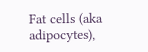Fat cells (aka adipocytes),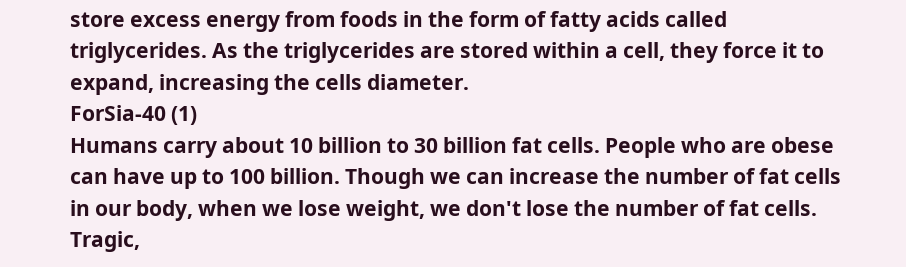store excess energy from foods in the form of fatty acids called triglycerides. As the triglycerides are stored within a cell, they force it to expand, increasing the cells diameter.
ForSia-40 (1)
Humans carry about 10 billion to 30 billion fat cells. People who are obese can have up to 100 billion. Though we can increase the number of fat cells in our body, when we lose weight, we don't lose the number of fat cells. Tragic,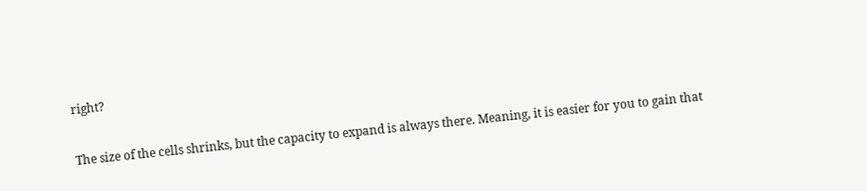right?

The size of the cells shrinks, but the capacity to expand is always there. Meaning, it is easier for you to gain that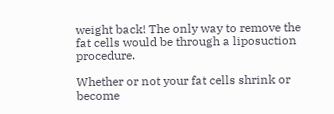weight back! The only way to remove the fat cells would be through a liposuction procedure.

Whether or not your fat cells shrink or become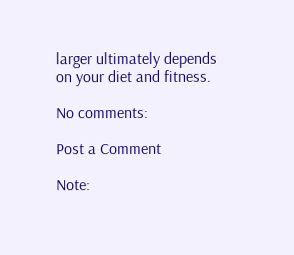larger ultimately depends on your diet and fitness.

No comments:

Post a Comment

Note: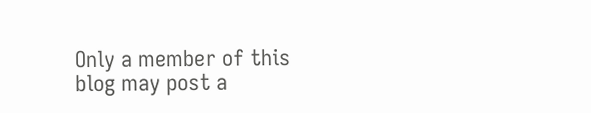Only a member of this blog may post a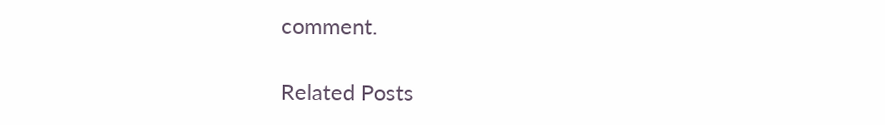comment.

Related Posts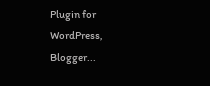Plugin for WordPress, Blogger...